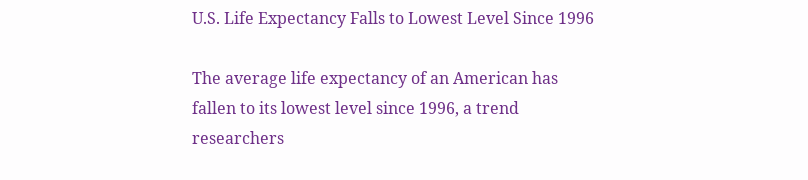U.S. Life Expectancy Falls to Lowest Level Since 1996

The average life expectancy of an American has fallen to its lowest level since 1996, a trend researchers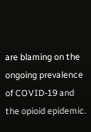are blaming on the ongoing prevalence of COVID-19 and the opioid epidemic.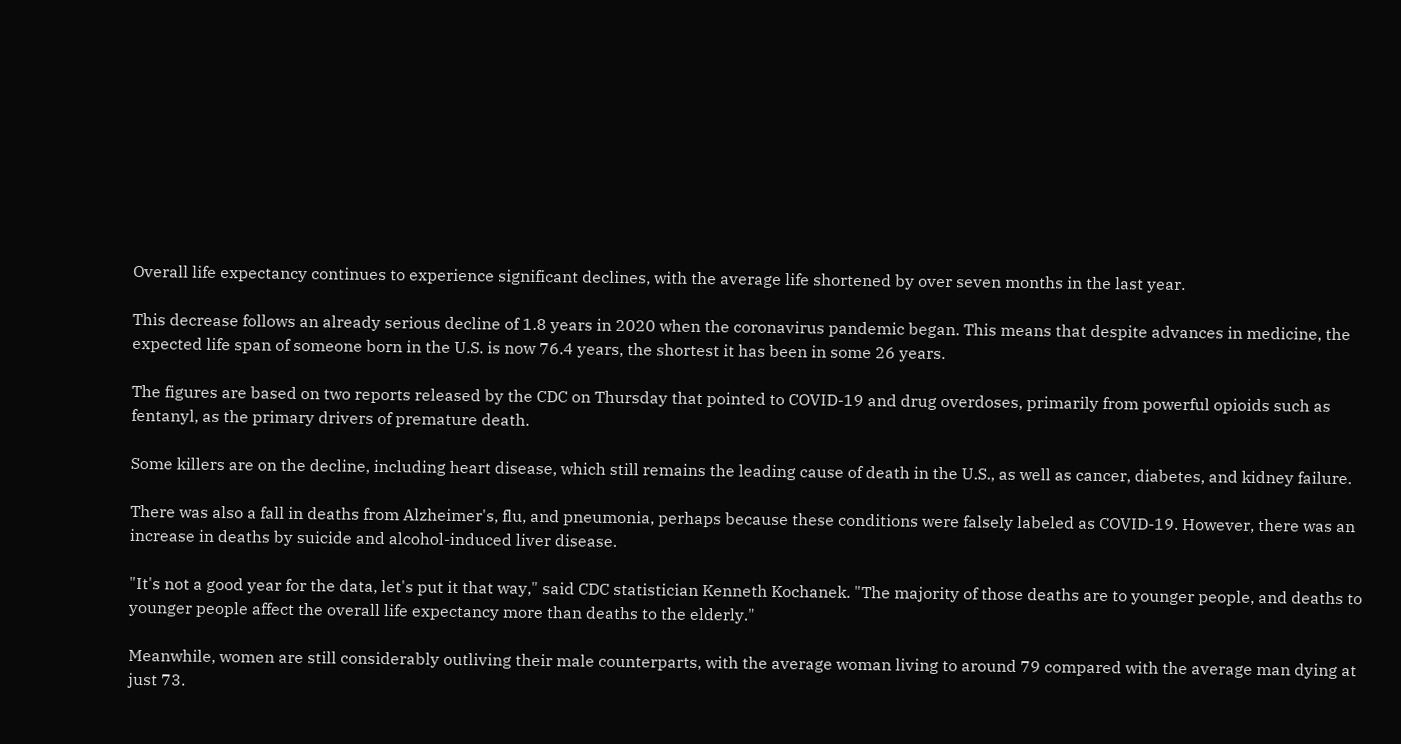Overall life expectancy continues to experience significant declines, with the average life shortened by over seven months in the last year.

This decrease follows an already serious decline of 1.8 years in 2020 when the coronavirus pandemic began. This means that despite advances in medicine, the expected life span of someone born in the U.S. is now 76.4 years, the shortest it has been in some 26 years.

The figures are based on two reports released by the CDC on Thursday that pointed to COVID-19 and drug overdoses, primarily from powerful opioids such as fentanyl, as the primary drivers of premature death.

Some killers are on the decline, including heart disease, which still remains the leading cause of death in the U.S., as well as cancer, diabetes, and kidney failure.

There was also a fall in deaths from Alzheimer's, flu, and pneumonia, perhaps because these conditions were falsely labeled as COVID-19. However, there was an increase in deaths by suicide and alcohol-induced liver disease.

"It's not a good year for the data, let's put it that way," said CDC statistician Kenneth Kochanek. "The majority of those deaths are to younger people, and deaths to younger people affect the overall life expectancy more than deaths to the elderly."

Meanwhile, women are still considerably outliving their male counterparts, with the average woman living to around 79 compared with the average man dying at just 73.